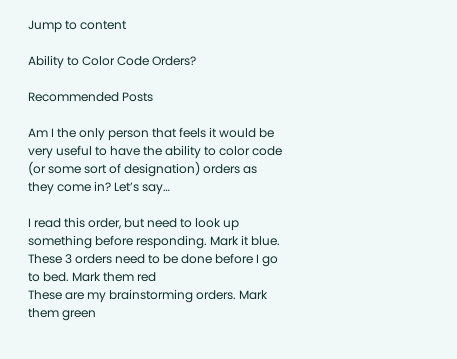Jump to content

Ability to Color Code Orders?

Recommended Posts

Am I the only person that feels it would be very useful to have the ability to color code (or some sort of designation) orders as they come in? Let’s say…

I read this order, but need to look up something before responding. Mark it blue.
These 3 orders need to be done before I go to bed. Mark them red
These are my brainstorming orders. Mark them green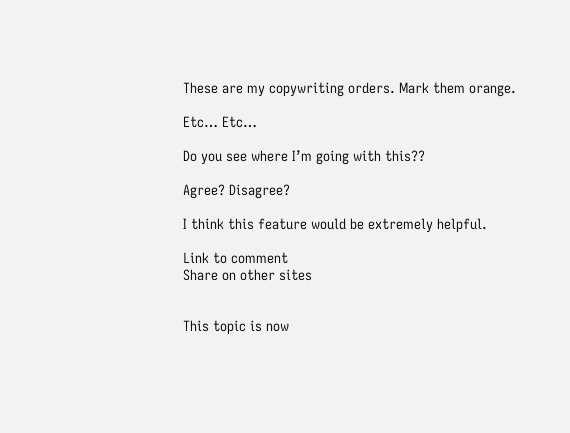These are my copywriting orders. Mark them orange.

Etc… Etc…

Do you see where I’m going with this??

Agree? Disagree?

I think this feature would be extremely helpful.

Link to comment
Share on other sites


This topic is now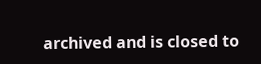archived and is closed to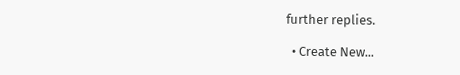further replies.

  • Create New...